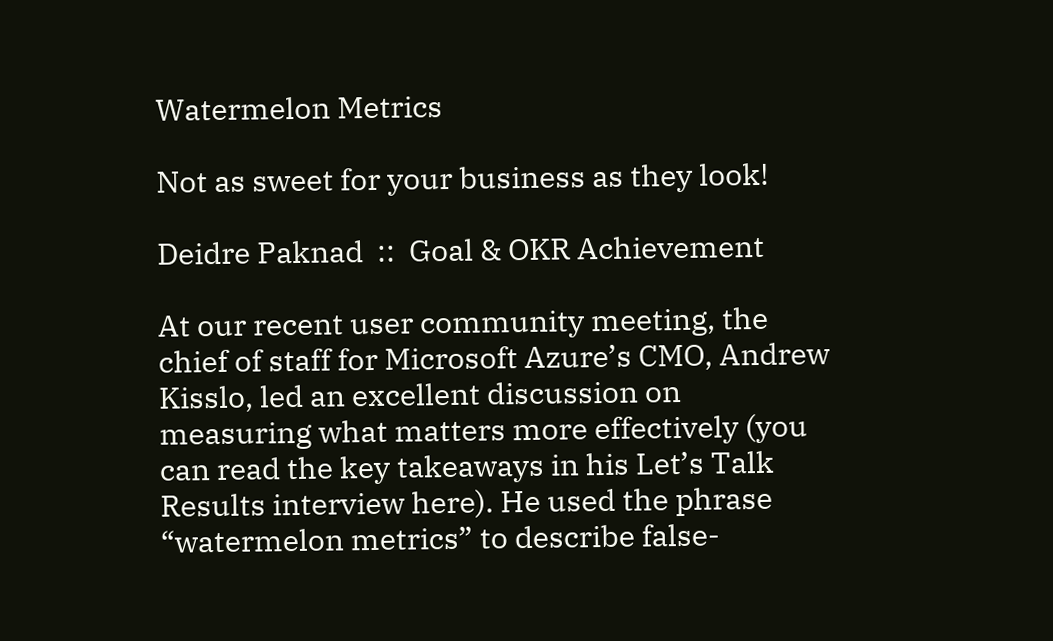Watermelon Metrics

Not as sweet for your business as they look!

Deidre Paknad  ::  Goal & OKR Achievement

At our recent user community meeting, the chief of staff for Microsoft Azure’s CMO, Andrew Kisslo, led an excellent discussion on measuring what matters more effectively (you can read the key takeaways in his Let’s Talk Results interview here). He used the phrase “watermelon metrics” to describe false-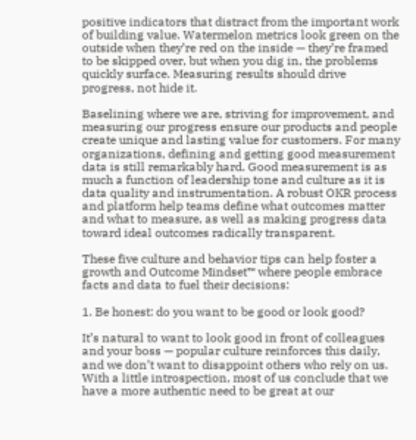positive indicators that distract from the important work of building value. Watermelon metrics look green on the outside when they’re red on the inside — they’re framed to be skipped over, but when you dig in, the problems quickly surface. Measuring results should drive progress, not hide it.

Baselining where we are, striving for improvement, and measuring our progress ensure our products and people create unique and lasting value for customers. For many organizations, defining and getting good measurement data is still remarkably hard. Good measurement is as much a function of leadership tone and culture as it is data quality and instrumentation. A robust OKR process and platform help teams define what outcomes matter and what to measure, as well as making progress data toward ideal outcomes radically transparent.

These five culture and behavior tips can help foster a growth and Outcome Mindset™ where people embrace facts and data to fuel their decisions:

1. Be honest: do you want to be good or look good?

It’s natural to want to look good in front of colleagues and your boss — popular culture reinforces this daily, and we don’t want to disappoint others who rely on us. With a little introspection, most of us conclude that we have a more authentic need to be great at our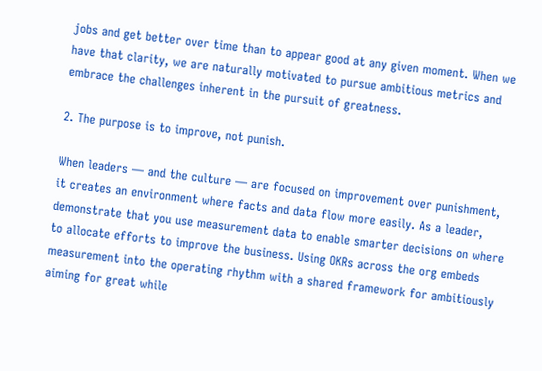jobs and get better over time than to appear good at any given moment. When we have that clarity, we are naturally motivated to pursue ambitious metrics and embrace the challenges inherent in the pursuit of greatness.

2. The purpose is to improve, not punish.

When leaders — and the culture — are focused on improvement over punishment, it creates an environment where facts and data flow more easily. As a leader, demonstrate that you use measurement data to enable smarter decisions on where to allocate efforts to improve the business. Using OKRs across the org embeds measurement into the operating rhythm with a shared framework for ambitiously aiming for great while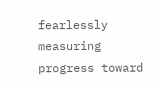fearlessly measuring progress toward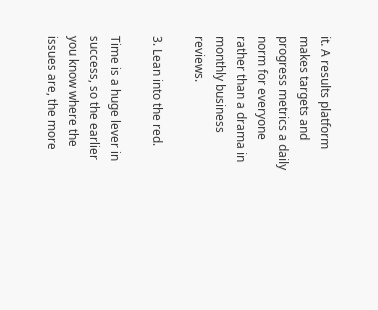it. A results platform makes targets and progress metrics a daily norm for everyone rather than a drama in monthly business reviews.

3. Lean into the red.

Time is a huge lever in success, so the earlier you know where the issues are, the more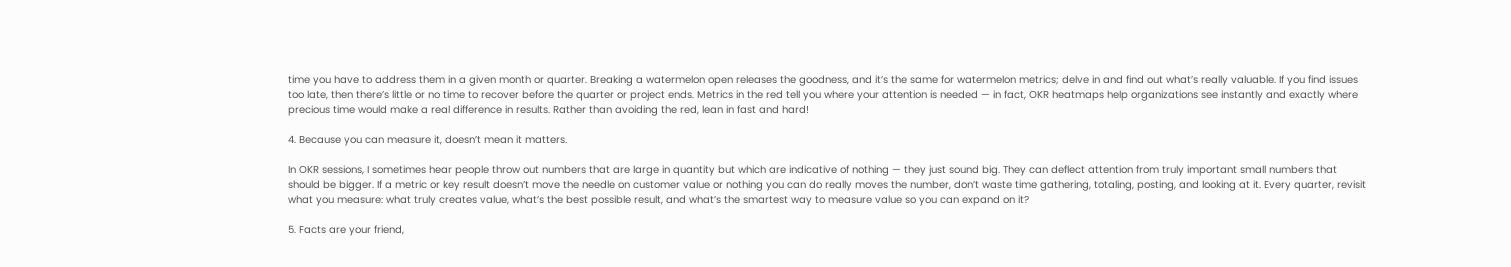time you have to address them in a given month or quarter. Breaking a watermelon open releases the goodness, and it’s the same for watermelon metrics; delve in and find out what’s really valuable. If you find issues too late, then there’s little or no time to recover before the quarter or project ends. Metrics in the red tell you where your attention is needed — in fact, OKR heatmaps help organizations see instantly and exactly where precious time would make a real difference in results. Rather than avoiding the red, lean in fast and hard!

4. Because you can measure it, doesn’t mean it matters.

In OKR sessions, I sometimes hear people throw out numbers that are large in quantity but which are indicative of nothing — they just sound big. They can deflect attention from truly important small numbers that should be bigger. If a metric or key result doesn’t move the needle on customer value or nothing you can do really moves the number, don’t waste time gathering, totaling, posting, and looking at it. Every quarter, revisit what you measure: what truly creates value, what’s the best possible result, and what’s the smartest way to measure value so you can expand on it?

5. Facts are your friend,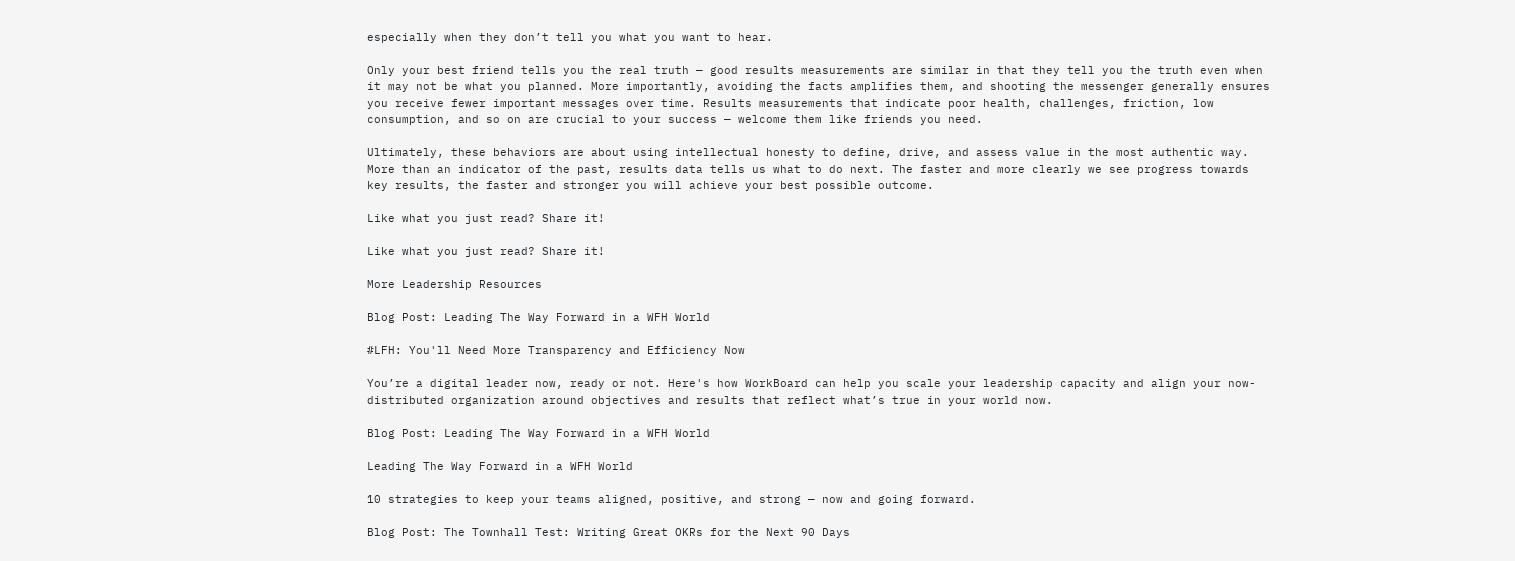especially when they don’t tell you what you want to hear.

Only your best friend tells you the real truth — good results measurements are similar in that they tell you the truth even when it may not be what you planned. More importantly, avoiding the facts amplifies them, and shooting the messenger generally ensures you receive fewer important messages over time. Results measurements that indicate poor health, challenges, friction, low consumption, and so on are crucial to your success — welcome them like friends you need.

Ultimately, these behaviors are about using intellectual honesty to define, drive, and assess value in the most authentic way. More than an indicator of the past, results data tells us what to do next. The faster and more clearly we see progress towards key results, the faster and stronger you will achieve your best possible outcome.

Like what you just read? Share it!

Like what you just read? Share it!

More Leadership Resources

Blog Post: Leading The Way Forward in a WFH World

#LFH: You'll Need More Transparency and Efficiency Now

You’re a digital leader now, ready or not. Here's how WorkBoard can help you scale your leadership capacity and align your now-distributed organization around objectives and results that reflect what’s true in your world now.

Blog Post: Leading The Way Forward in a WFH World

Leading The Way Forward in a WFH World

10 strategies to keep your teams aligned, positive, and strong — now and going forward.

Blog Post: The Townhall Test: Writing Great OKRs for the Next 90 Days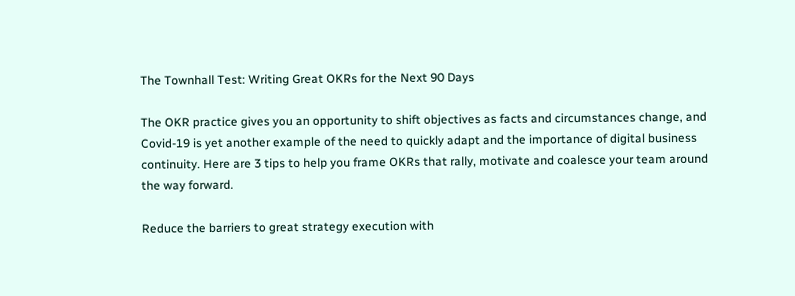The Townhall Test: Writing Great OKRs for the Next 90 Days

The OKR practice gives you an opportunity to shift objectives as facts and circumstances change, and Covid-19 is yet another example of the need to quickly adapt and the importance of digital business continuity. Here are 3 tips to help you frame OKRs that rally, motivate and coalesce your team around the way forward.

Reduce the barriers to great strategy execution with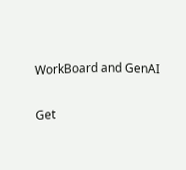WorkBoard and GenAI

Get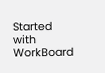Started with WorkBoard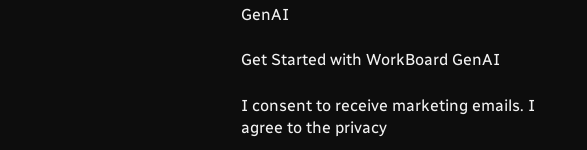GenAI

Get Started with WorkBoard GenAI

I consent to receive marketing emails. I agree to the privacy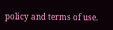policy and terms of use.